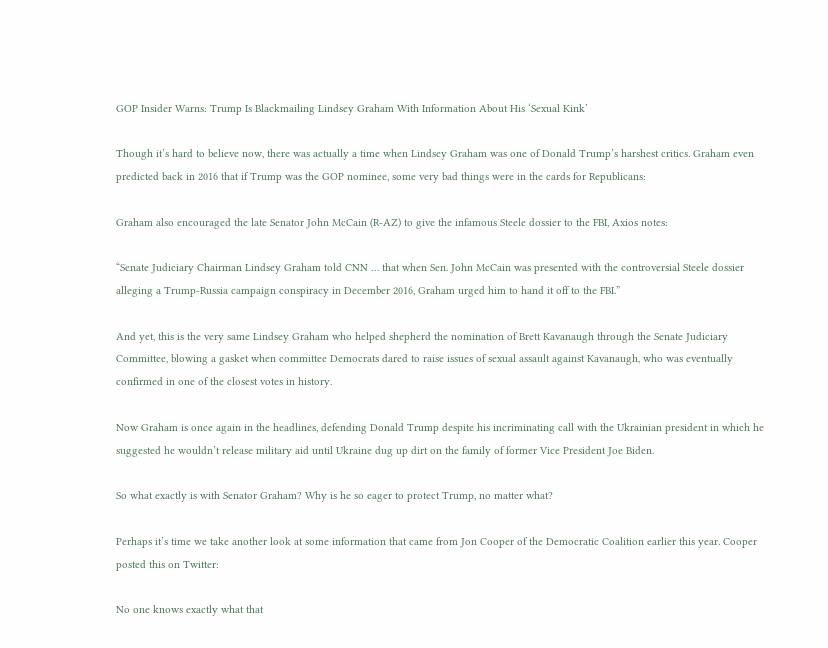GOP Insider Warns: Trump Is Blackmailing Lindsey Graham With Information About His ‘Sexual Kink’

Though it’s hard to believe now, there was actually a time when Lindsey Graham was one of Donald Trump’s harshest critics. Graham even predicted back in 2016 that if Trump was the GOP nominee, some very bad things were in the cards for Republicans:

Graham also encouraged the late Senator John McCain (R-AZ) to give the infamous Steele dossier to the FBI, Axios notes:

“Senate Judiciary Chairman Lindsey Graham told CNN … that when Sen. John McCain was presented with the controversial Steele dossier alleging a Trump-Russia campaign conspiracy in December 2016, Graham urged him to hand it off to the FBI.”

And yet, this is the very same Lindsey Graham who helped shepherd the nomination of Brett Kavanaugh through the Senate Judiciary Committee, blowing a gasket when committee Democrats dared to raise issues of sexual assault against Kavanaugh, who was eventually confirmed in one of the closest votes in history.

Now Graham is once again in the headlines, defending Donald Trump despite his incriminating call with the Ukrainian president in which he suggested he wouldn’t release military aid until Ukraine dug up dirt on the family of former Vice President Joe Biden.

So what exactly is with Senator Graham? Why is he so eager to protect Trump, no matter what?

Perhaps it’s time we take another look at some information that came from Jon Cooper of the Democratic Coalition earlier this year. Cooper posted this on Twitter:

No one knows exactly what that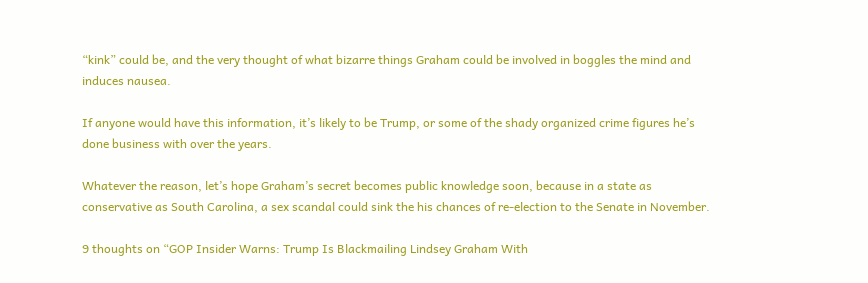“kink” could be, and the very thought of what bizarre things Graham could be involved in boggles the mind and induces nausea.

If anyone would have this information, it’s likely to be Trump, or some of the shady organized crime figures he’s done business with over the years.

Whatever the reason, let’s hope Graham’s secret becomes public knowledge soon, because in a state as conservative as South Carolina, a sex scandal could sink the his chances of re-election to the Senate in November.

9 thoughts on “GOP Insider Warns: Trump Is Blackmailing Lindsey Graham With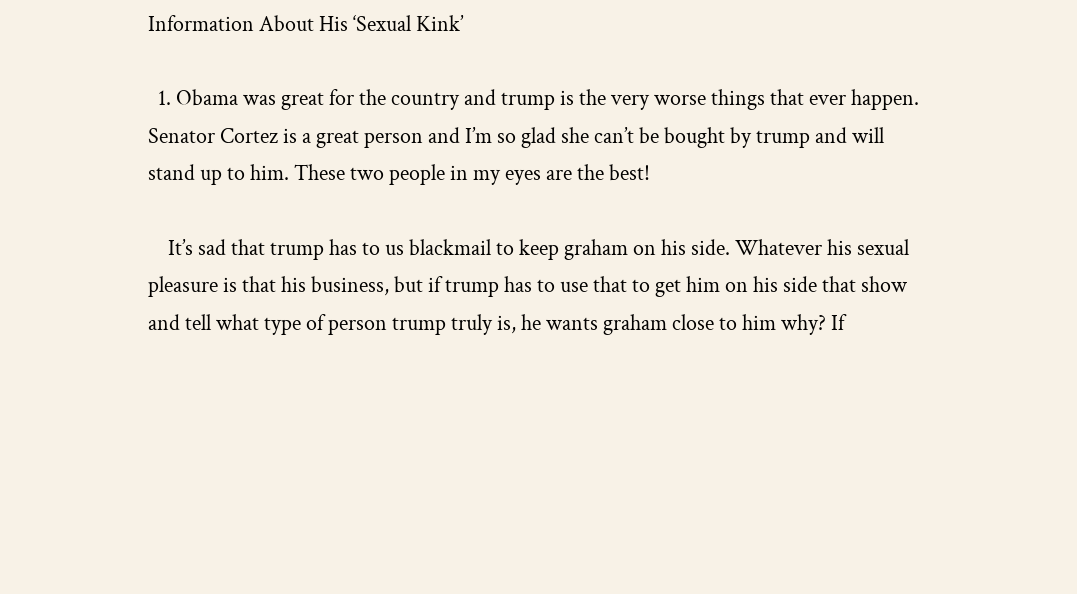Information About His ‘Sexual Kink’

  1. Obama was great for the country and trump is the very worse things that ever happen. Senator Cortez is a great person and I’m so glad she can’t be bought by trump and will stand up to him. These two people in my eyes are the best!

    It’s sad that trump has to us blackmail to keep graham on his side. Whatever his sexual pleasure is that his business, but if trump has to use that to get him on his side that show and tell what type of person trump truly is, he wants graham close to him why? If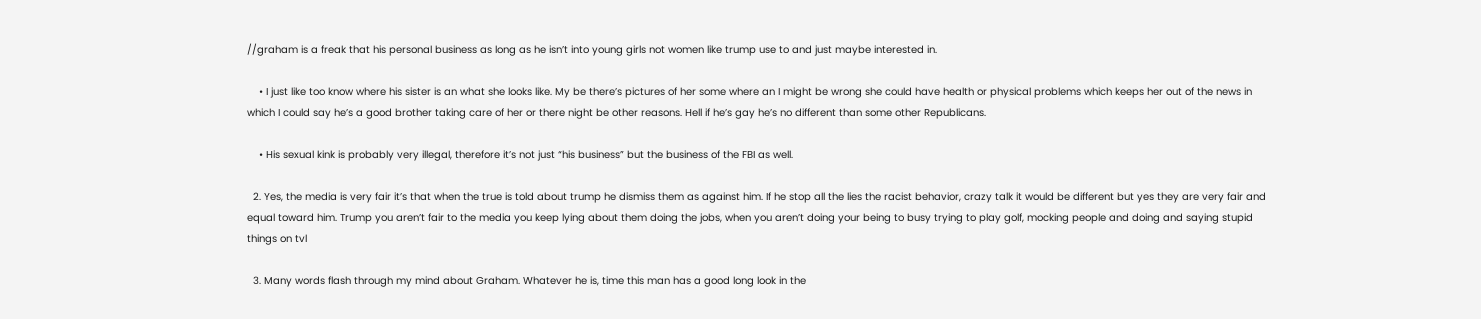//graham is a freak that his personal business as long as he isn’t into young girls not women like trump use to and just maybe interested in.

    • I just like too know where his sister is an what she looks like. My be there’s pictures of her some where an I might be wrong she could have health or physical problems which keeps her out of the news in which I could say he’s a good brother taking care of her or there night be other reasons. Hell if he’s gay he’s no different than some other Republicans.

    • His sexual kink is probably very illegal, therefore it’s not just “his business” but the business of the FBI as well.

  2. Yes, the media is very fair it’s that when the true is told about trump he dismiss them as against him. If he stop all the lies the racist behavior, crazy talk it would be different but yes they are very fair and equal toward him. Trump you aren’t fair to the media you keep lying about them doing the jobs, when you aren’t doing your being to busy trying to play golf, mocking people and doing and saying stupid things on tvl

  3. Many words flash through my mind about Graham. Whatever he is, time this man has a good long look in the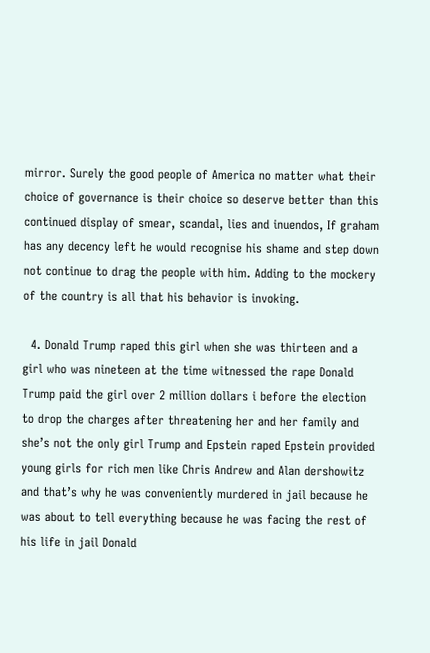mirror. Surely the good people of America no matter what their choice of governance is their choice so deserve better than this continued display of smear, scandal, lies and inuendos, If graham has any decency left he would recognise his shame and step down not continue to drag the people with him. Adding to the mockery of the country is all that his behavior is invoking.

  4. Donald Trump raped this girl when she was thirteen and a girl who was nineteen at the time witnessed the rape Donald Trump paid the girl over 2 million dollars i before the election to drop the charges after threatening her and her family and she’s not the only girl Trump and Epstein raped Epstein provided young girls for rich men like Chris Andrew and Alan dershowitz and that’s why he was conveniently murdered in jail because he was about to tell everything because he was facing the rest of his life in jail Donald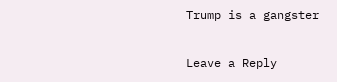Trump is a gangster

Leave a Reply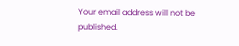Your email address will not be published.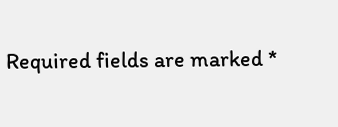Required fields are marked *